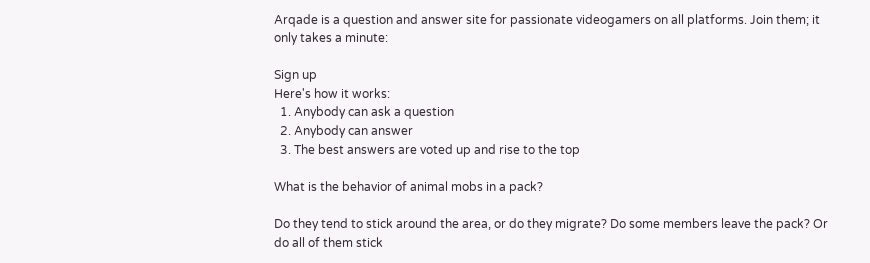Arqade is a question and answer site for passionate videogamers on all platforms. Join them; it only takes a minute:

Sign up
Here's how it works:
  1. Anybody can ask a question
  2. Anybody can answer
  3. The best answers are voted up and rise to the top

What is the behavior of animal mobs in a pack?

Do they tend to stick around the area, or do they migrate? Do some members leave the pack? Or do all of them stick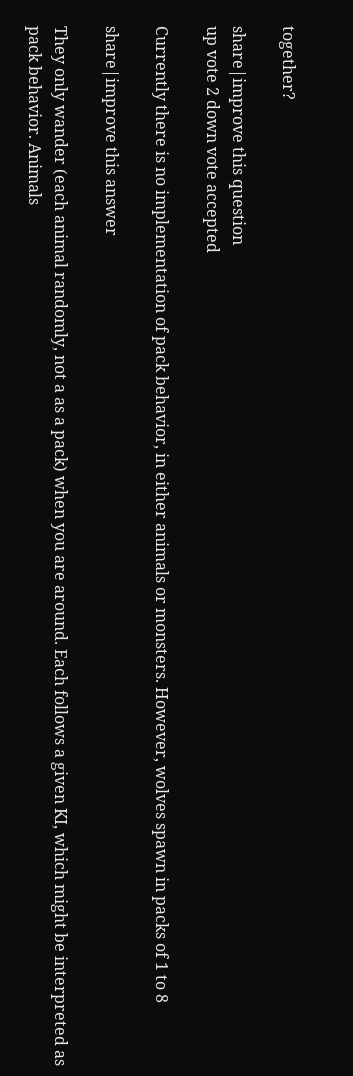together?

share|improve this question
up vote 2 down vote accepted

Currently there is no implementation of pack behavior, in either animals or monsters. However, wolves spawn in packs of 1 to 8

share|improve this answer

They only wander (each animal randomly, not a as a pack) when you are around. Each follows a given KI, which might be interpreted as pack behavior. Animals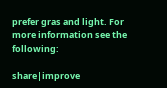prefer gras and light. For more information see the following:

share|improve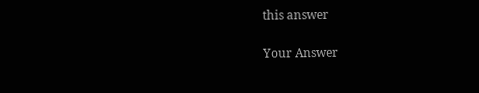this answer

Your Answer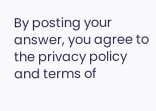By posting your answer, you agree to the privacy policy and terms of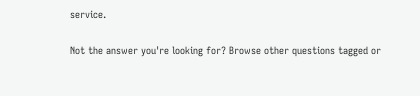service.

Not the answer you're looking for? Browse other questions tagged or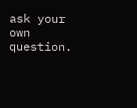ask your own question.